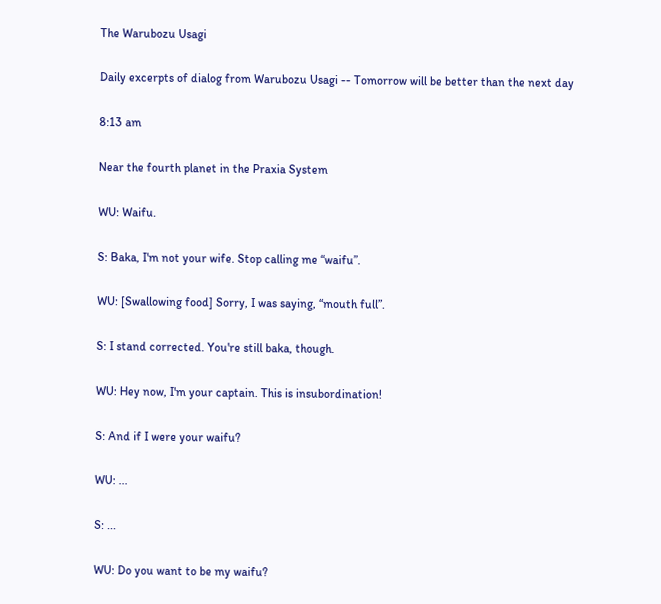The Warubozu Usagi

Daily excerpts of dialog from Warubozu Usagi -- Tomorrow will be better than the next day

8:13 am

Near the fourth planet in the Praxia System

WU: Waifu.

S: Baka, I'm not your wife. Stop calling me “waifu”.

WU: [Swallowing food] Sorry, I was saying, “mouth full”.

S: I stand corrected. You're still baka, though.

WU: Hey now, I'm your captain. This is insubordination!

S: And if I were your waifu?

WU: ...

S: ...

WU: Do you want to be my waifu?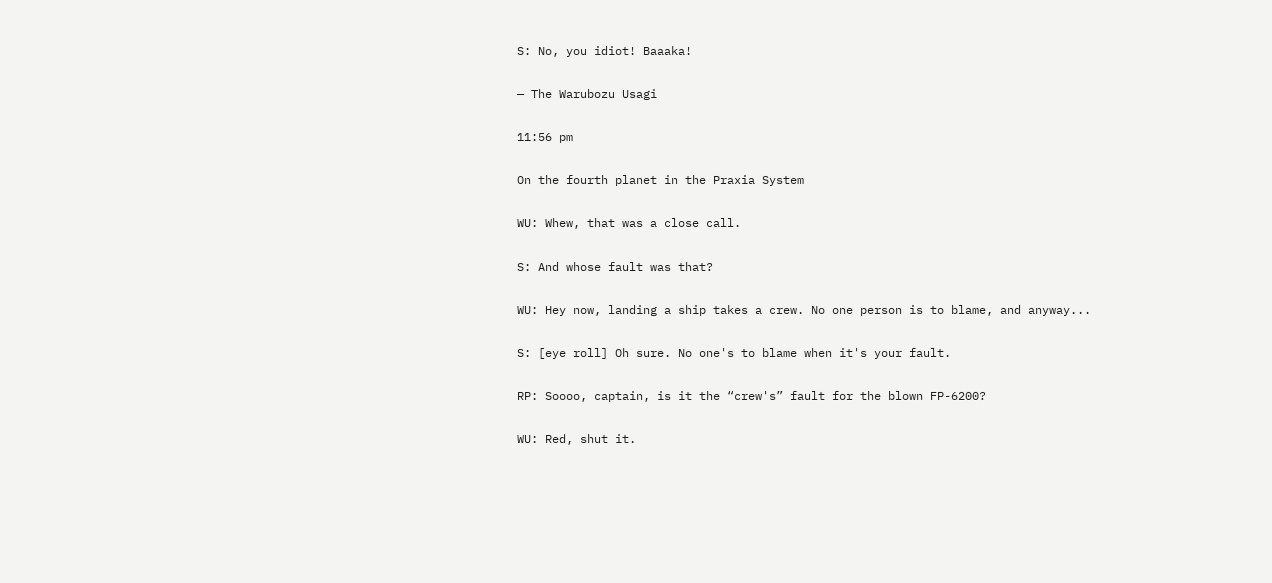S: No, you idiot! Baaaka!

— The Warubozu Usagi

11:56 pm

On the fourth planet in the Praxia System

WU: Whew, that was a close call.

S: And whose fault was that?

WU: Hey now, landing a ship takes a crew. No one person is to blame, and anyway...

S: [eye roll] Oh sure. No one's to blame when it's your fault.

RP: Soooo, captain, is it the “crew's” fault for the blown FP-6200?

WU: Red, shut it.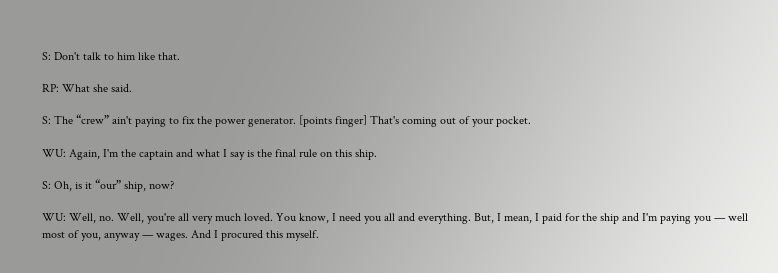S: Don't talk to him like that.

RP: What she said.

S: The “crew” ain't paying to fix the power generator. [points finger] That's coming out of your pocket.

WU: Again, I'm the captain and what I say is the final rule on this ship.

S: Oh, is it “our” ship, now?

WU: Well, no. Well, you're all very much loved. You know, I need you all and everything. But, I mean, I paid for the ship and I'm paying you — well most of you, anyway — wages. And I procured this myself.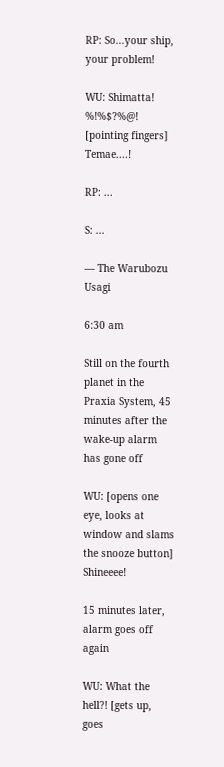RP: So...your ship, your problem!

WU: Shimatta! %!%$?%@! [pointing fingers] Temae....!

RP: ...

S: ...

— The Warubozu Usagi

6:30 am

Still on the fourth planet in the Praxia System, 45 minutes after the wake-up alarm has gone off

WU: [opens one eye, looks at window and slams the snooze button] Shineeee!

15 minutes later, alarm goes off again

WU: What the hell?! [gets up, goes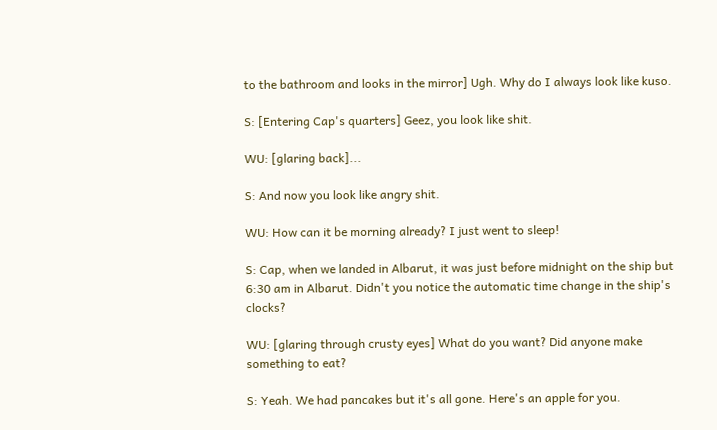to the bathroom and looks in the mirror] Ugh. Why do I always look like kuso.

S: [Entering Cap's quarters] Geez, you look like shit.

WU: [glaring back]...

S: And now you look like angry shit.

WU: How can it be morning already? I just went to sleep!

S: Cap, when we landed in Albarut, it was just before midnight on the ship but 6:30 am in Albarut. Didn't you notice the automatic time change in the ship's clocks?

WU: [glaring through crusty eyes] What do you want? Did anyone make something to eat?

S: Yeah. We had pancakes but it's all gone. Here's an apple for you.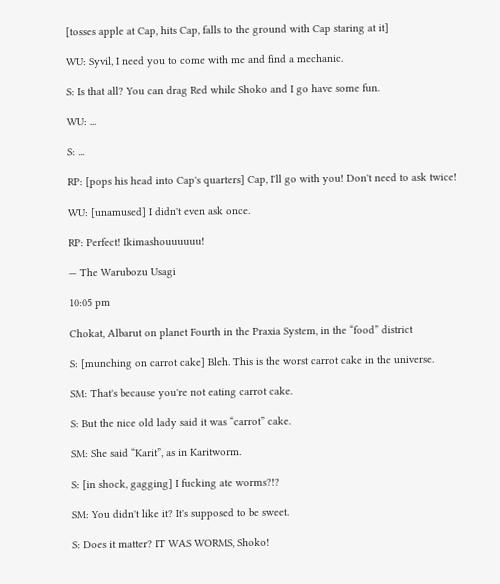[tosses apple at Cap, hits Cap, falls to the ground with Cap staring at it]

WU: Syvil, I need you to come with me and find a mechanic.

S: Is that all? You can drag Red while Shoko and I go have some fun.

WU: ...

S: ...

RP: [pops his head into Cap's quarters] Cap, I'll go with you! Don't need to ask twice!

WU: [unamused] I didn't even ask once.

RP: Perfect! Ikimashouuuuuu!

— The Warubozu Usagi

10:05 pm

Chokat, Albarut on planet Fourth in the Praxia System, in the “food” district

S: [munching on carrot cake] Bleh. This is the worst carrot cake in the universe.

SM: That's because you're not eating carrot cake.

S: But the nice old lady said it was “carrot” cake.

SM: She said “Karit”, as in Karitworm.

S: [in shock, gagging] I fucking ate worms?!?

SM: You didn't like it? It's supposed to be sweet.

S: Does it matter? IT WAS WORMS, Shoko!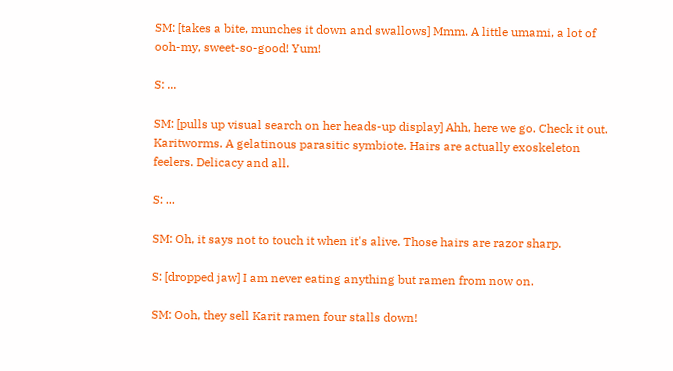SM: [takes a bite, munches it down and swallows] Mmm. A little umami, a lot of ooh-my, sweet-so-good! Yum!

S: ...

SM: [pulls up visual search on her heads-up display] Ahh, here we go. Check it out. Karitworms. A gelatinous parasitic symbiote. Hairs are actually exoskeleton feelers. Delicacy and all.

S: ...

SM: Oh, it says not to touch it when it's alive. Those hairs are razor sharp.

S: [dropped jaw] I am never eating anything but ramen from now on.

SM: Ooh, they sell Karit ramen four stalls down!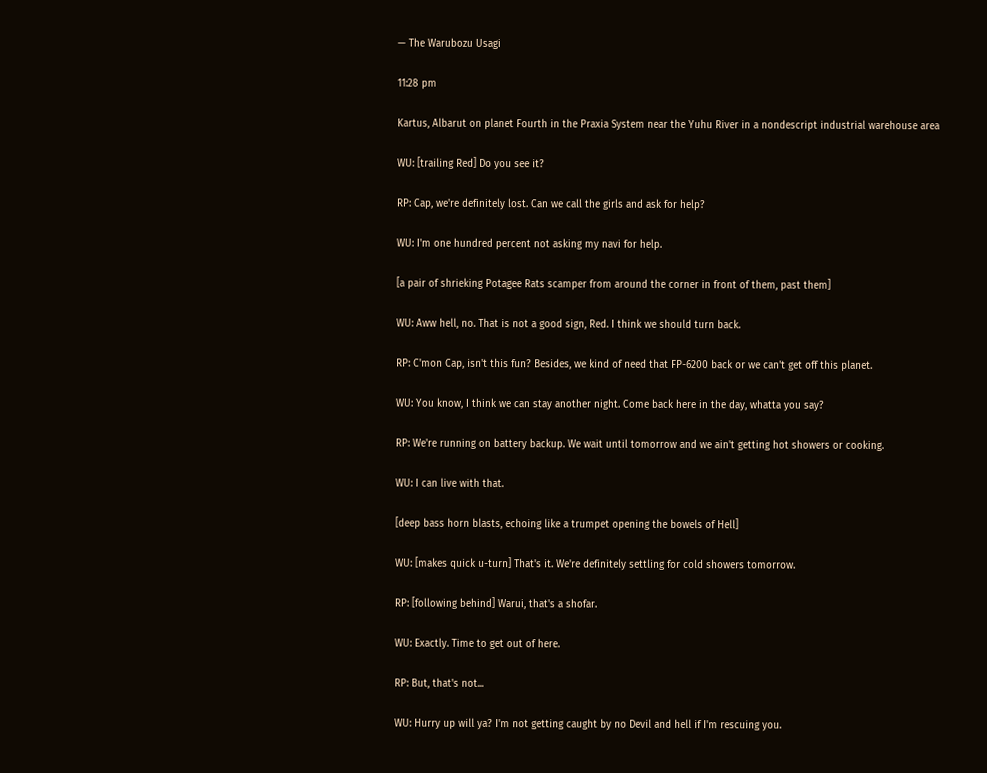— The Warubozu Usagi

11:28 pm

Kartus, Albarut on planet Fourth in the Praxia System near the Yuhu River in a nondescript industrial warehouse area

WU: [trailing Red] Do you see it?

RP: Cap, we're definitely lost. Can we call the girls and ask for help?

WU: I'm one hundred percent not asking my navi for help.

[a pair of shrieking Potagee Rats scamper from around the corner in front of them, past them]

WU: Aww hell, no. That is not a good sign, Red. I think we should turn back.

RP: C'mon Cap, isn't this fun? Besides, we kind of need that FP-6200 back or we can't get off this planet.

WU: You know, I think we can stay another night. Come back here in the day, whatta you say?

RP: We're running on battery backup. We wait until tomorrow and we ain't getting hot showers or cooking.

WU: I can live with that.

[deep bass horn blasts, echoing like a trumpet opening the bowels of Hell]

WU: [makes quick u-turn] That's it. We're definitely settling for cold showers tomorrow.

RP: [following behind] Warui, that's a shofar.

WU: Exactly. Time to get out of here.

RP: But, that's not...

WU: Hurry up will ya? I'm not getting caught by no Devil and hell if I'm rescuing you.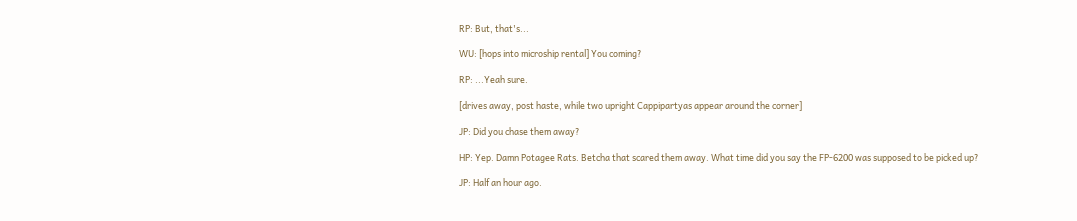RP: But, that's...

WU: [hops into microship rental] You coming?

RP: ...Yeah sure.

[drives away, post haste, while two upright Cappipartyas appear around the corner]

JP: Did you chase them away?

HP: Yep. Damn Potagee Rats. Betcha that scared them away. What time did you say the FP-6200 was supposed to be picked up?

JP: Half an hour ago.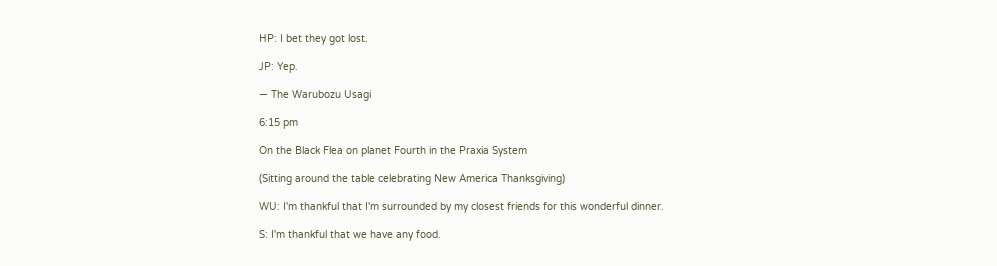HP: I bet they got lost.

JP: Yep.

— The Warubozu Usagi

6:15 pm

On the Black Flea on planet Fourth in the Praxia System

(Sitting around the table celebrating New America Thanksgiving)

WU: I'm thankful that I'm surrounded by my closest friends for this wonderful dinner.

S: I'm thankful that we have any food.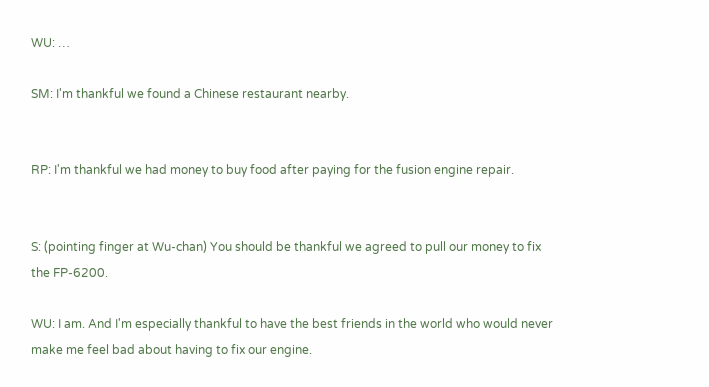WU: …

SM: I'm thankful we found a Chinese restaurant nearby.


RP: I'm thankful we had money to buy food after paying for the fusion engine repair.


S: (pointing finger at Wu-chan) You should be thankful we agreed to pull our money to fix the FP-6200.

WU: I am. And I'm especially thankful to have the best friends in the world who would never make me feel bad about having to fix our engine.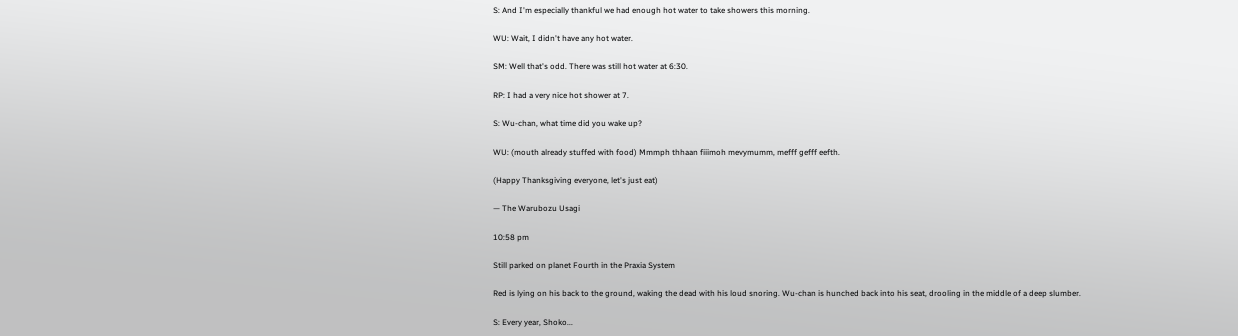S: And I'm especially thankful we had enough hot water to take showers this morning.

WU: Wait, I didn't have any hot water.

SM: Well that's odd. There was still hot water at 6:30.

RP: I had a very nice hot shower at 7.

S: Wu-chan, what time did you wake up?

WU: (mouth already stuffed with food) Mmmph thhaan fiiimoh mevymumm, mefff gefff eefth.

(Happy Thanksgiving everyone, let's just eat)

— The Warubozu Usagi

10:58 pm

Still parked on planet Fourth in the Praxia System

Red is lying on his back to the ground, waking the dead with his loud snoring. Wu-chan is hunched back into his seat, drooling in the middle of a deep slumber.

S: Every year, Shoko...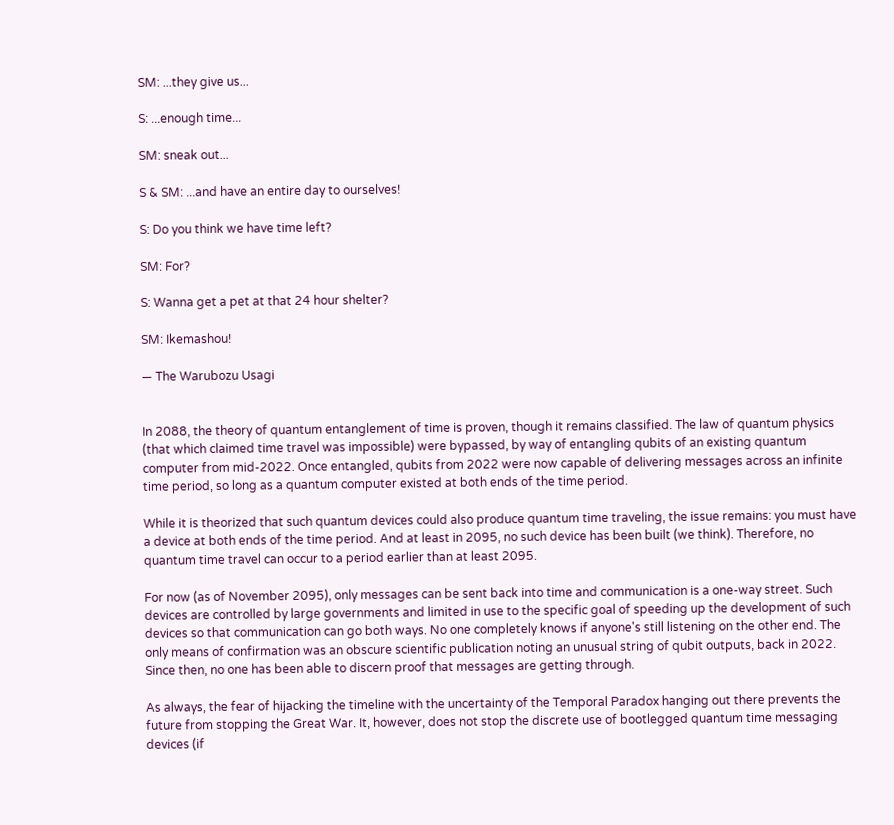SM: ...they give us...

S: ...enough time...

SM: sneak out...

S & SM: ...and have an entire day to ourselves!

S: Do you think we have time left?

SM: For?

S: Wanna get a pet at that 24 hour shelter?

SM: Ikemashou!

— The Warubozu Usagi


In 2088, the theory of quantum entanglement of time is proven, though it remains classified. The law of quantum physics (that which claimed time travel was impossible) were bypassed, by way of entangling qubits of an existing quantum computer from mid-2022. Once entangled, qubits from 2022 were now capable of delivering messages across an infinite time period, so long as a quantum computer existed at both ends of the time period.

While it is theorized that such quantum devices could also produce quantum time traveling, the issue remains: you must have a device at both ends of the time period. And at least in 2095, no such device has been built (we think). Therefore, no quantum time travel can occur to a period earlier than at least 2095.

For now (as of November 2095), only messages can be sent back into time and communication is a one-way street. Such devices are controlled by large governments and limited in use to the specific goal of speeding up the development of such devices so that communication can go both ways. No one completely knows if anyone's still listening on the other end. The only means of confirmation was an obscure scientific publication noting an unusual string of qubit outputs, back in 2022. Since then, no one has been able to discern proof that messages are getting through.

As always, the fear of hijacking the timeline with the uncertainty of the Temporal Paradox hanging out there prevents the future from stopping the Great War. It, however, does not stop the discrete use of bootlegged quantum time messaging devices (if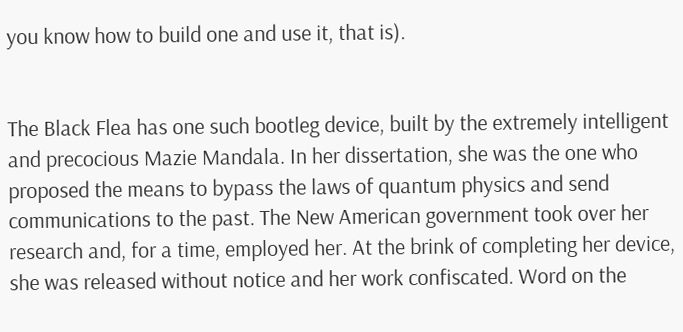you know how to build one and use it, that is).


The Black Flea has one such bootleg device, built by the extremely intelligent and precocious Mazie Mandala. In her dissertation, she was the one who proposed the means to bypass the laws of quantum physics and send communications to the past. The New American government took over her research and, for a time, employed her. At the brink of completing her device, she was released without notice and her work confiscated. Word on the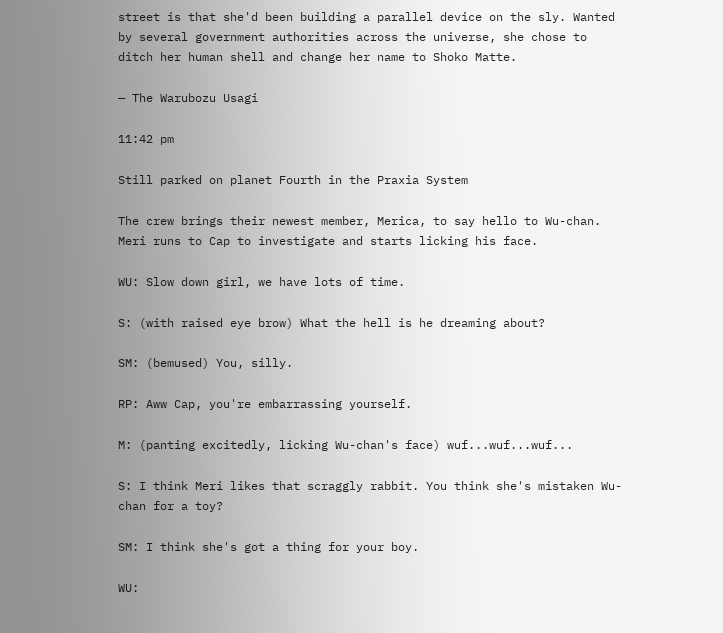street is that she'd been building a parallel device on the sly. Wanted by several government authorities across the universe, she chose to ditch her human shell and change her name to Shoko Matte.

— The Warubozu Usagi

11:42 pm

Still parked on planet Fourth in the Praxia System

The crew brings their newest member, Merica, to say hello to Wu-chan. Meri runs to Cap to investigate and starts licking his face.

WU: Slow down girl, we have lots of time.

S: (with raised eye brow) What the hell is he dreaming about?

SM: (bemused) You, silly.

RP: Aww Cap, you're embarrassing yourself.

M: (panting excitedly, licking Wu-chan's face) wuf...wuf...wuf...

S: I think Meri likes that scraggly rabbit. You think she's mistaken Wu-chan for a toy?

SM: I think she's got a thing for your boy.

WU: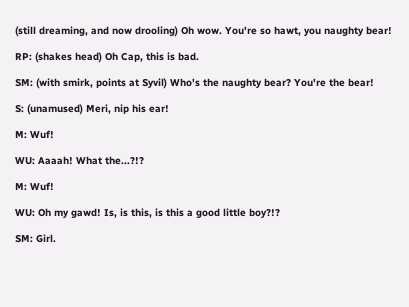(still dreaming, and now drooling) Oh wow. You're so hawt, you naughty bear!

RP: (shakes head) Oh Cap, this is bad.

SM: (with smirk, points at Syvil) Who's the naughty bear? You're the bear!

S: (unamused) Meri, nip his ear!

M: Wuf!

WU: Aaaah! What the...?!?

M: Wuf!

WU: Oh my gawd! Is, is this, is this a good little boy?!?

SM: Girl.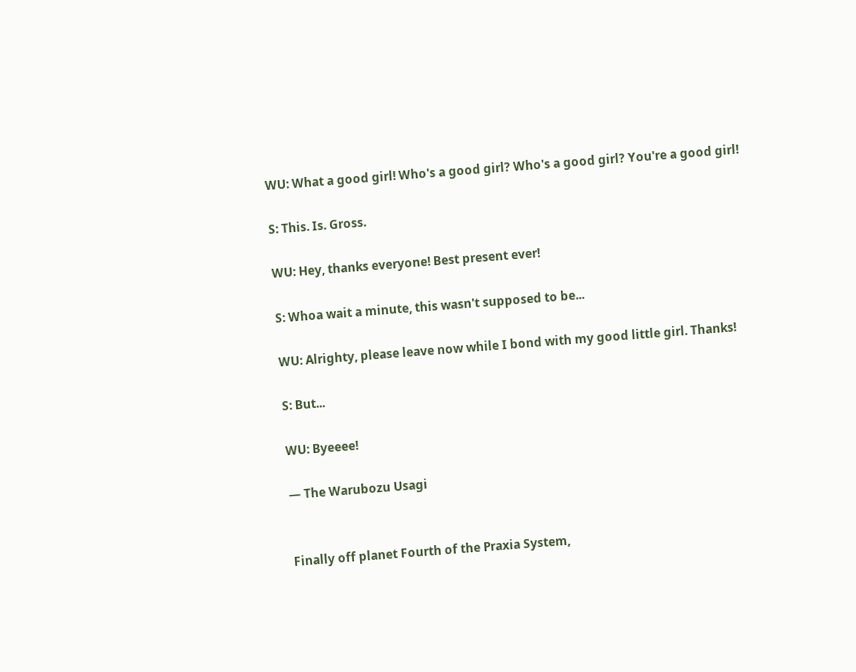WU: What a good girl! Who's a good girl? Who's a good girl? You're a good girl!

S: This. Is. Gross.

WU: Hey, thanks everyone! Best present ever!

S: Whoa wait a minute, this wasn't supposed to be...

WU: Alrighty, please leave now while I bond with my good little girl. Thanks!

S: But...

WU: Byeeee!

— The Warubozu Usagi


Finally off planet Fourth of the Praxia System,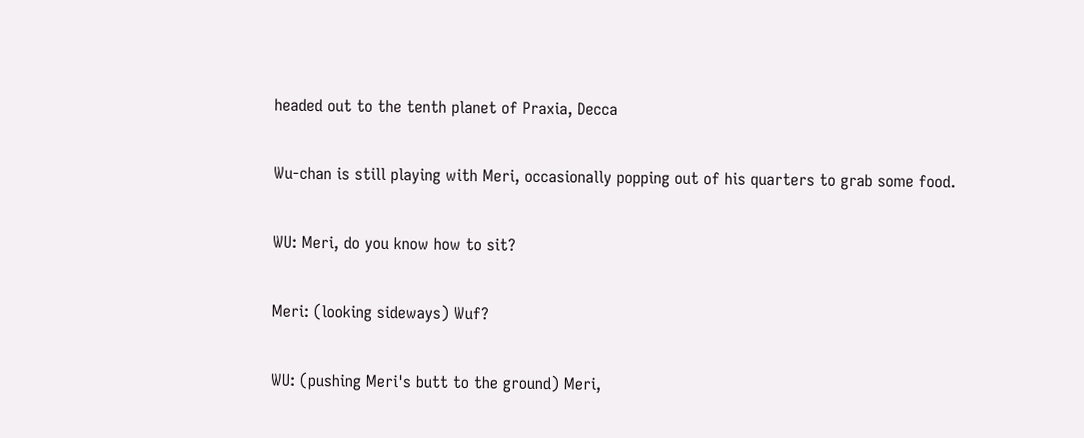headed out to the tenth planet of Praxia, Decca

Wu-chan is still playing with Meri, occasionally popping out of his quarters to grab some food.

WU: Meri, do you know how to sit?

Meri: (looking sideways) Wuf?

WU: (pushing Meri's butt to the ground) Meri,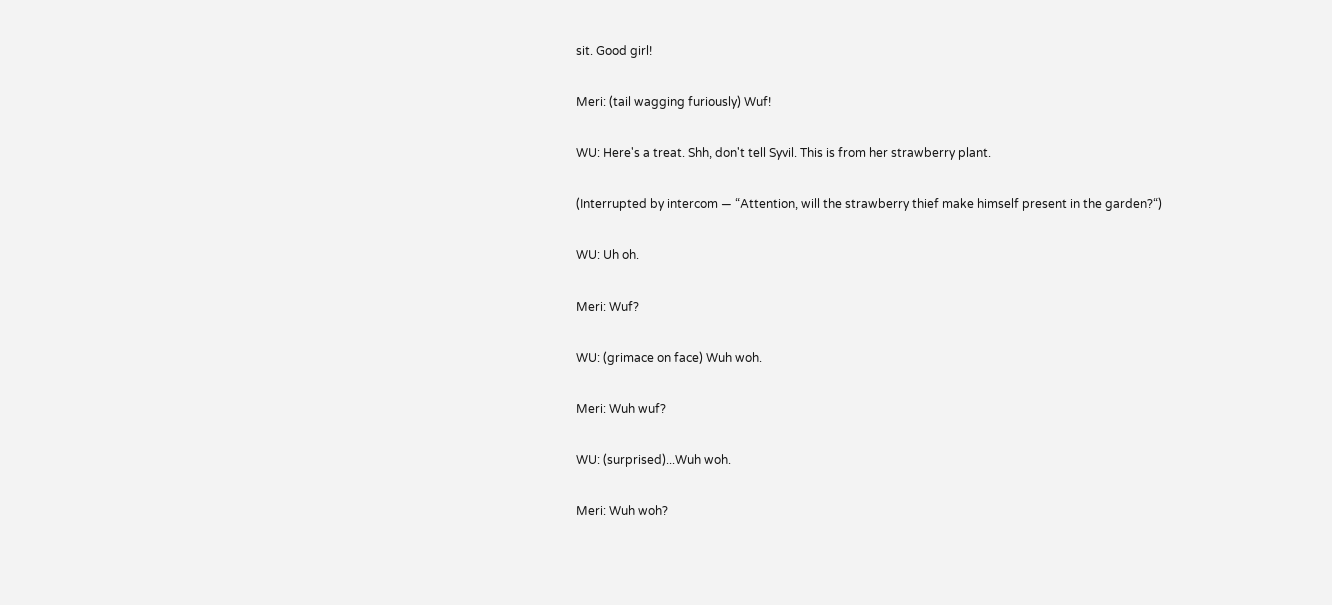sit. Good girl!

Meri: (tail wagging furiously) Wuf!

WU: Here's a treat. Shh, don't tell Syvil. This is from her strawberry plant.

(Interrupted by intercom — “Attention, will the strawberry thief make himself present in the garden?“)

WU: Uh oh.

Meri: Wuf?

WU: (grimace on face) Wuh woh.

Meri: Wuh wuf?

WU: (surprised)...Wuh woh.

Meri: Wuh woh?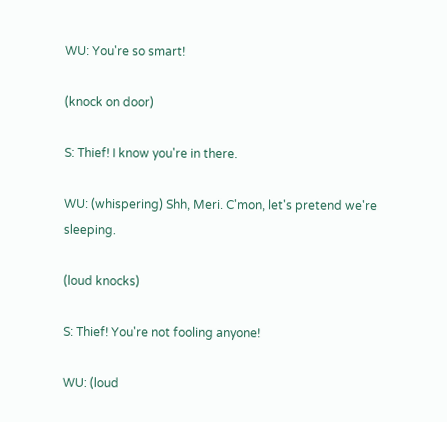WU: You're so smart!

(knock on door)

S: Thief! I know you're in there.

WU: (whispering) Shh, Meri. C'mon, let's pretend we're sleeping.

(loud knocks)

S: Thief! You're not fooling anyone!

WU: (loud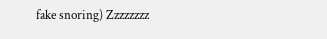fake snoring) Zzzzzzzz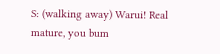S: (walking away) Warui! Real mature, you bum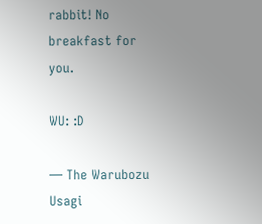rabbit! No breakfast for you.

WU: :D

— The Warubozu Usagi